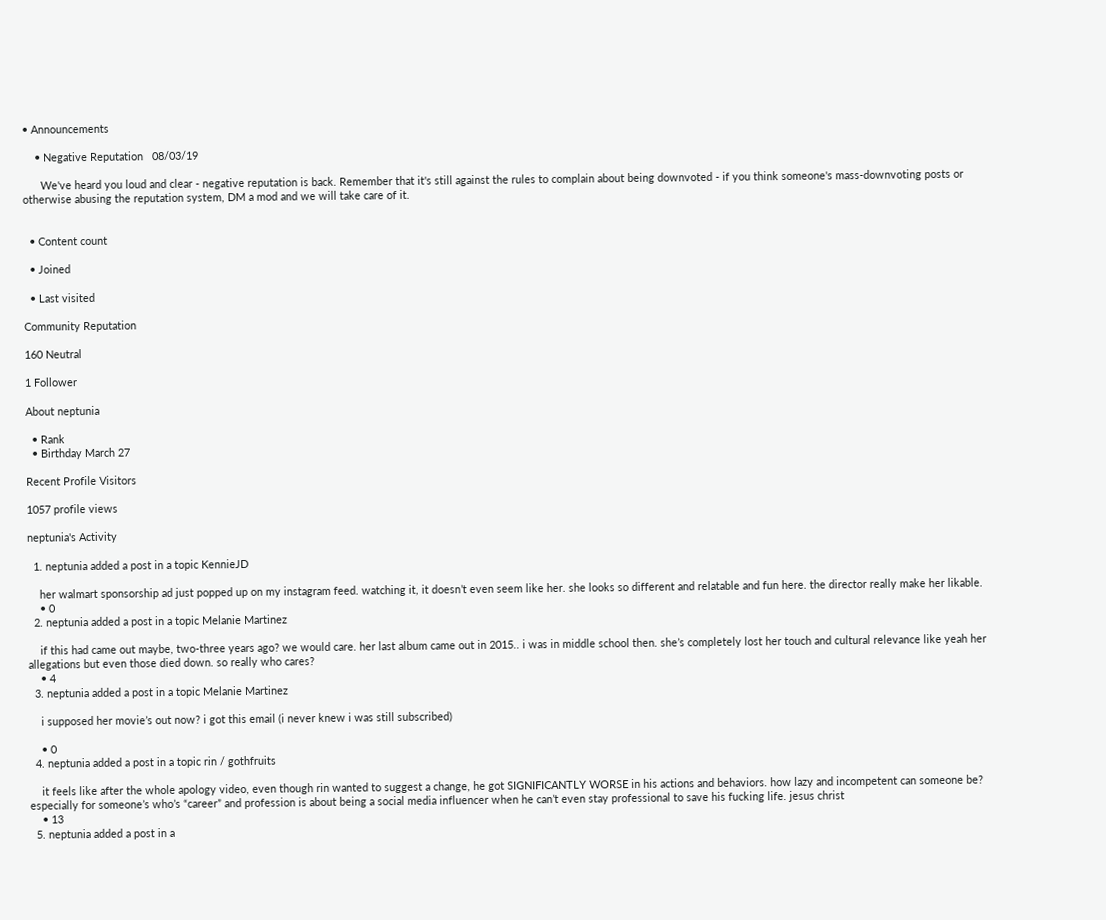• Announcements

    • Negative Reputation   08/03/19

      We've heard you loud and clear - negative reputation is back. Remember that it's still against the rules to complain about being downvoted - if you think someone's mass-downvoting posts or otherwise abusing the reputation system, DM a mod and we will take care of it.


  • Content count

  • Joined

  • Last visited

Community Reputation

160 Neutral

1 Follower

About neptunia

  • Rank
  • Birthday March 27

Recent Profile Visitors

1057 profile views

neptunia's Activity

  1. neptunia added a post in a topic KennieJD

    her walmart sponsorship ad just popped up on my instagram feed. watching it, it doesn’t even seem like her. she looks so different and relatable and fun here. the director really make her likable.
    • 0
  2. neptunia added a post in a topic Melanie Martinez

    if this had came out maybe, two-three years ago? we would care. her last album came out in 2015.. i was in middle school then. she’s completely lost her touch and cultural relevance like yeah her allegations but even those died down. so really who cares?
    • 4
  3. neptunia added a post in a topic Melanie Martinez

    i supposed her movie’s out now? i got this email (i never knew i was still subscribed)

    • 0
  4. neptunia added a post in a topic rin / gothfruits

    it feels like after the whole apology video, even though rin wanted to suggest a change, he got SIGNIFICANTLY WORSE in his actions and behaviors. how lazy and incompetent can someone be? especially for someone’s who’s “career” and profession is about being a social media influencer when he can’t even stay professional to save his fucking life. jesus christ
    • 13
  5. neptunia added a post in a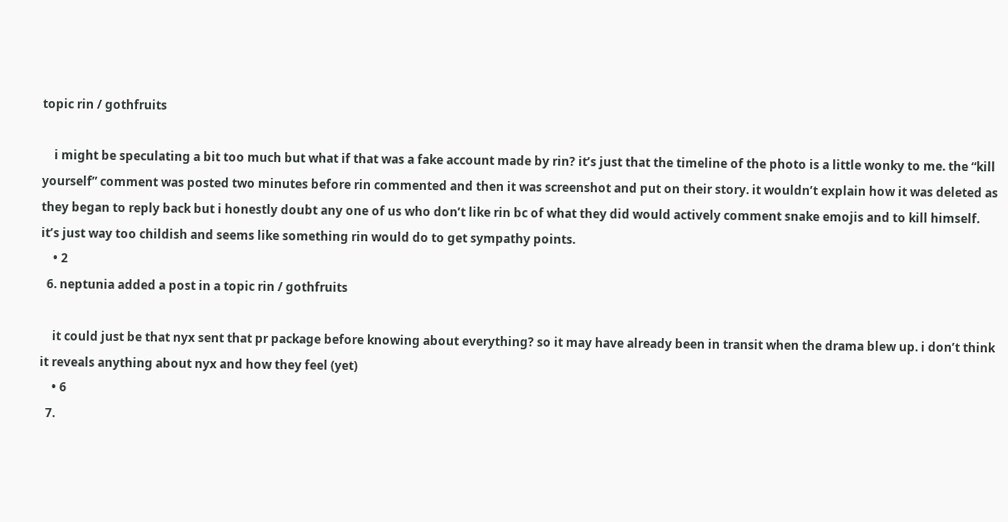topic rin / gothfruits

    i might be speculating a bit too much but what if that was a fake account made by rin? it’s just that the timeline of the photo is a little wonky to me. the “kill yourself” comment was posted two minutes before rin commented and then it was screenshot and put on their story. it wouldn’t explain how it was deleted as they began to reply back but i honestly doubt any one of us who don’t like rin bc of what they did would actively comment snake emojis and to kill himself. it’s just way too childish and seems like something rin would do to get sympathy points.
    • 2
  6. neptunia added a post in a topic rin / gothfruits

    it could just be that nyx sent that pr package before knowing about everything? so it may have already been in transit when the drama blew up. i don’t think it reveals anything about nyx and how they feel (yet)
    • 6
  7.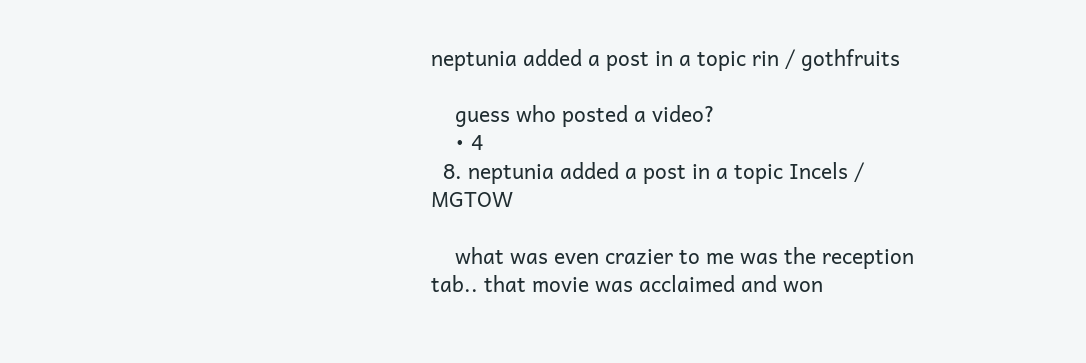neptunia added a post in a topic rin / gothfruits

    guess who posted a video?
    • 4
  8. neptunia added a post in a topic Incels / MGTOW

    what was even crazier to me was the reception tab.. that movie was acclaimed and won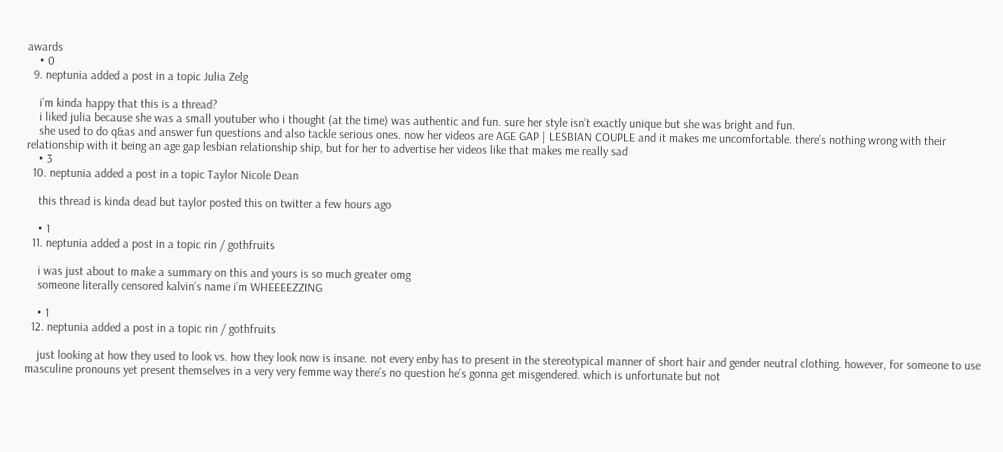awards
    • 0
  9. neptunia added a post in a topic Julia Zelg

    i’m kinda happy that this is a thread?
    i liked julia because she was a small youtuber who i thought (at the time) was authentic and fun. sure her style isn’t exactly unique but she was bright and fun.
    she used to do q&as and answer fun questions and also tackle serious ones. now her videos are AGE GAP | LESBIAN COUPLE and it makes me uncomfortable. there’s nothing wrong with their relationship with it being an age gap lesbian relationship ship, but for her to advertise her videos like that makes me really sad
    • 3
  10. neptunia added a post in a topic Taylor Nicole Dean

    this thread is kinda dead but taylor posted this on twitter a few hours ago

    • 1
  11. neptunia added a post in a topic rin / gothfruits

    i was just about to make a summary on this and yours is so much greater omg
    someone literally censored kalvin’s name i’m WHEEEEZZING

    • 1
  12. neptunia added a post in a topic rin / gothfruits

    just looking at how they used to look vs. how they look now is insane. not every enby has to present in the stereotypical manner of short hair and gender neutral clothing. however, for someone to use masculine pronouns yet present themselves in a very very femme way there’s no question he’s gonna get misgendered. which is unfortunate but not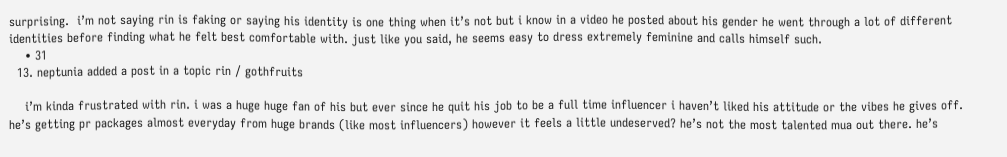surprising.  i’m not saying rin is faking or saying his identity is one thing when it’s not but i know in a video he posted about his gender he went through a lot of different identities before finding what he felt best comfortable with. just like you said, he seems easy to dress extremely feminine and calls himself such.
    • 31
  13. neptunia added a post in a topic rin / gothfruits

    i’m kinda frustrated with rin. i was a huge huge fan of his but ever since he quit his job to be a full time influencer i haven’t liked his attitude or the vibes he gives off. he’s getting pr packages almost everyday from huge brands (like most influencers) however it feels a little undeserved? he’s not the most talented mua out there. he’s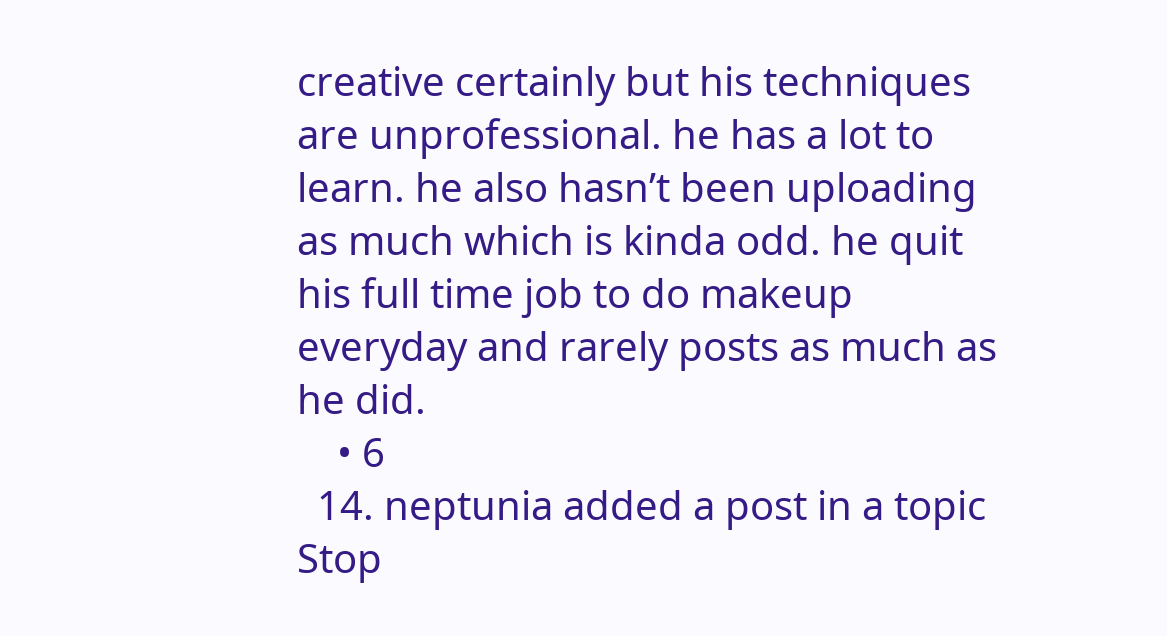creative certainly but his techniques are unprofessional. he has a lot to learn. he also hasn’t been uploading as much which is kinda odd. he quit his full time job to do makeup everyday and rarely posts as much as he did.
    • 6
  14. neptunia added a post in a topic Stop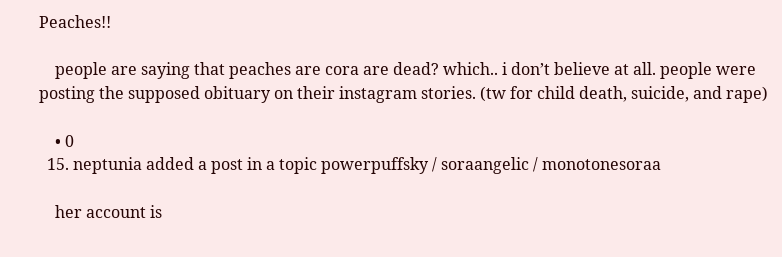Peaches!!

    people are saying that peaches are cora are dead? which.. i don’t believe at all. people were posting the supposed obituary on their instagram stories. (tw for child death, suicide, and rape)

    • 0
  15. neptunia added a post in a topic powerpuffsky / soraangelic / monotonesoraa

    her account is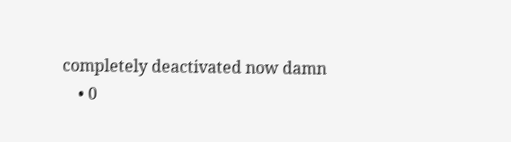completely deactivated now damn
    • 0